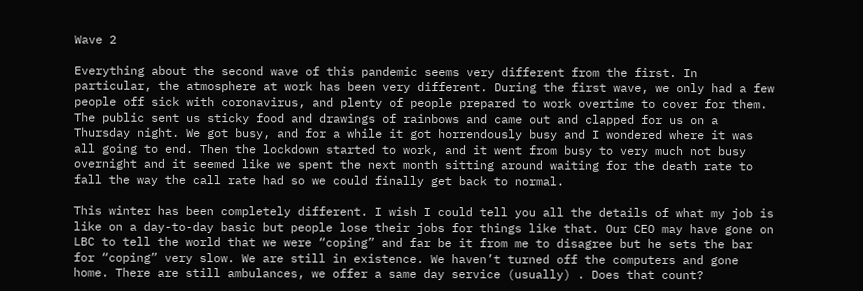Wave 2

Everything about the second wave of this pandemic seems very different from the first. In particular, the atmosphere at work has been very different. During the first wave, we only had a few people off sick with coronavirus, and plenty of people prepared to work overtime to cover for them. The public sent us sticky food and drawings of rainbows and came out and clapped for us on a Thursday night. We got busy, and for a while it got horrendously busy and I wondered where it was all going to end. Then the lockdown started to work, and it went from busy to very much not busy overnight and it seemed like we spent the next month sitting around waiting for the death rate to fall the way the call rate had so we could finally get back to normal.

This winter has been completely different. I wish I could tell you all the details of what my job is like on a day-to-day basic but people lose their jobs for things like that. Our CEO may have gone on LBC to tell the world that we were “coping” and far be it from me to disagree but he sets the bar for “coping” very slow. We are still in existence. We haven’t turned off the computers and gone home. There are still ambulances, we offer a same day service (usually) . Does that count?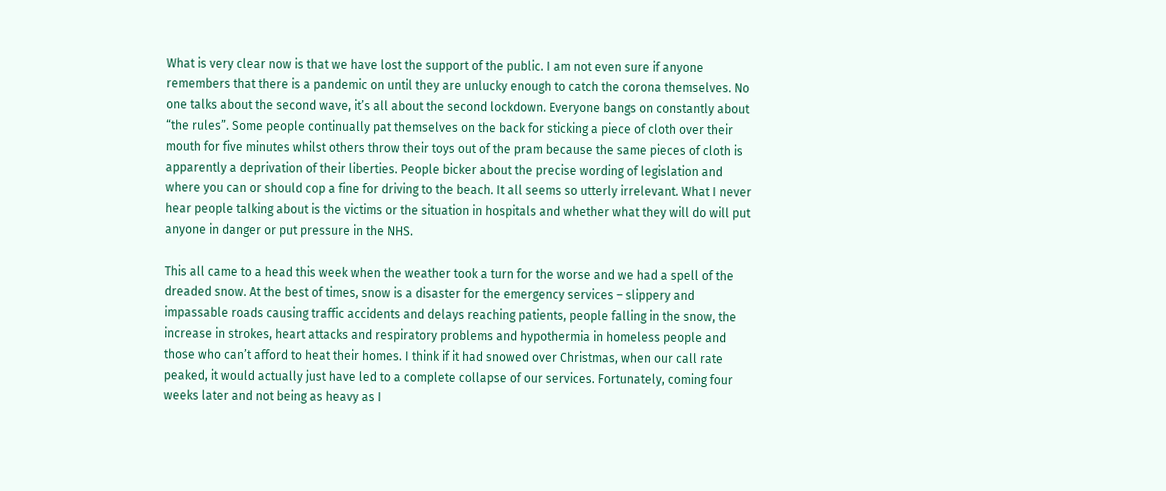What is very clear now is that we have lost the support of the public. I am not even sure if anyone remembers that there is a pandemic on until they are unlucky enough to catch the corona themselves. No one talks about the second wave, it’s all about the second lockdown. Everyone bangs on constantly about “the rules”. Some people continually pat themselves on the back for sticking a piece of cloth over their mouth for five minutes whilst others throw their toys out of the pram because the same pieces of cloth is apparently a deprivation of their liberties. People bicker about the precise wording of legislation and where you can or should cop a fine for driving to the beach. It all seems so utterly irrelevant. What I never hear people talking about is the victims or the situation in hospitals and whether what they will do will put anyone in danger or put pressure in the NHS.

This all came to a head this week when the weather took a turn for the worse and we had a spell of the dreaded snow. At the best of times, snow is a disaster for the emergency services – slippery and impassable roads causing traffic accidents and delays reaching patients, people falling in the snow, the increase in strokes, heart attacks and respiratory problems and hypothermia in homeless people and those who can’t afford to heat their homes. I think if it had snowed over Christmas, when our call rate peaked, it would actually just have led to a complete collapse of our services. Fortunately, coming four weeks later and not being as heavy as I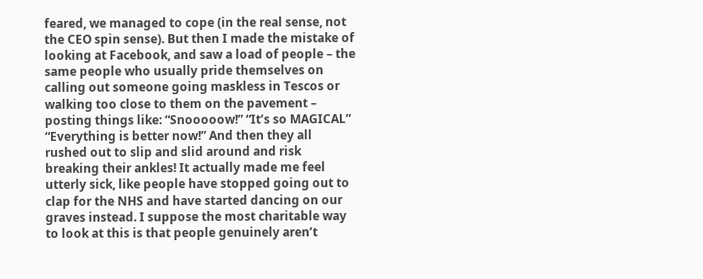feared, we managed to cope (in the real sense, not the CEO spin sense). But then I made the mistake of looking at Facebook, and saw a load of people – the same people who usually pride themselves on calling out someone going maskless in Tescos or walking too close to them on the pavement – posting things like: “Snooooow!” “It’s so MAGICAL” “Everything is better now!” And then they all rushed out to slip and slid around and risk breaking their ankles! It actually made me feel utterly sick, like people have stopped going out to clap for the NHS and have started dancing on our graves instead. I suppose the most charitable way to look at this is that people genuinely aren’t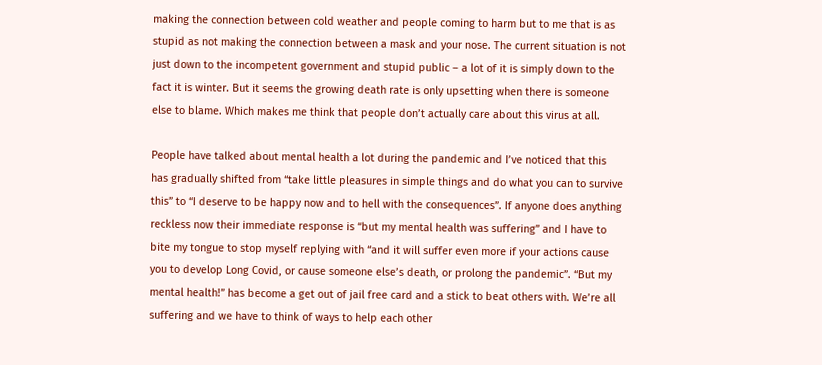making the connection between cold weather and people coming to harm but to me that is as stupid as not making the connection between a mask and your nose. The current situation is not just down to the incompetent government and stupid public – a lot of it is simply down to the fact it is winter. But it seems the growing death rate is only upsetting when there is someone else to blame. Which makes me think that people don’t actually care about this virus at all.

People have talked about mental health a lot during the pandemic and I’ve noticed that this has gradually shifted from “take little pleasures in simple things and do what you can to survive this” to “I deserve to be happy now and to hell with the consequences”. If anyone does anything reckless now their immediate response is “but my mental health was suffering” and I have to bite my tongue to stop myself replying with “and it will suffer even more if your actions cause you to develop Long Covid, or cause someone else’s death, or prolong the pandemic”. “But my mental health!” has become a get out of jail free card and a stick to beat others with. We’re all suffering and we have to think of ways to help each other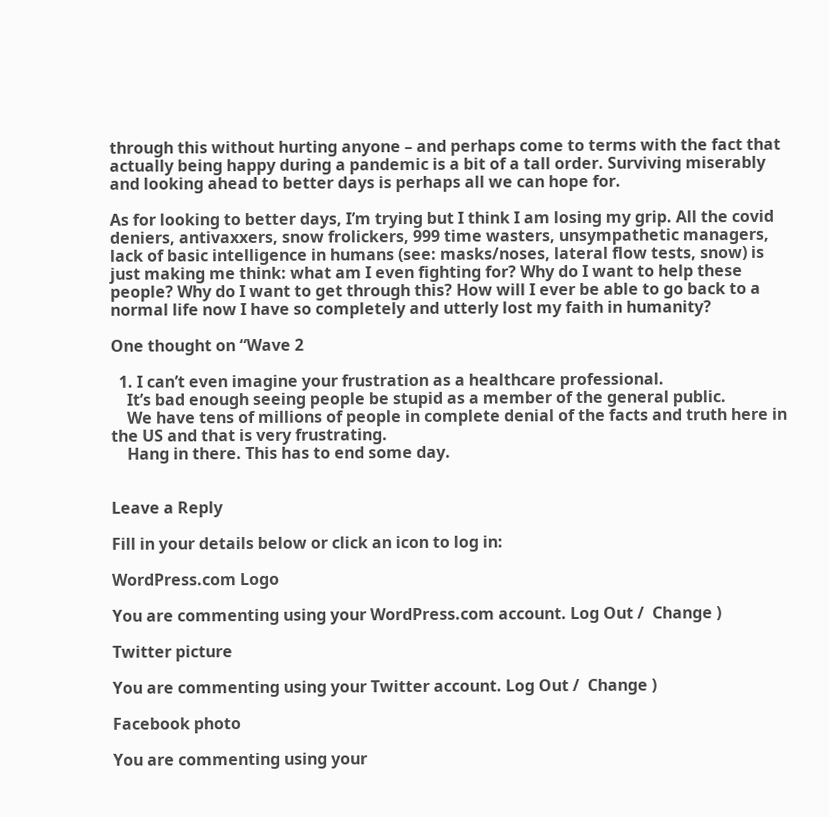through this without hurting anyone – and perhaps come to terms with the fact that actually being happy during a pandemic is a bit of a tall order. Surviving miserably and looking ahead to better days is perhaps all we can hope for.

As for looking to better days, I’m trying but I think I am losing my grip. All the covid deniers, antivaxxers, snow frolickers, 999 time wasters, unsympathetic managers, lack of basic intelligence in humans (see: masks/noses, lateral flow tests, snow) is just making me think: what am I even fighting for? Why do I want to help these people? Why do I want to get through this? How will I ever be able to go back to a normal life now I have so completely and utterly lost my faith in humanity?

One thought on “Wave 2

  1. I can’t even imagine your frustration as a healthcare professional.
    It’s bad enough seeing people be stupid as a member of the general public.
    We have tens of millions of people in complete denial of the facts and truth here in the US and that is very frustrating.
    Hang in there. This has to end some day.


Leave a Reply

Fill in your details below or click an icon to log in:

WordPress.com Logo

You are commenting using your WordPress.com account. Log Out /  Change )

Twitter picture

You are commenting using your Twitter account. Log Out /  Change )

Facebook photo

You are commenting using your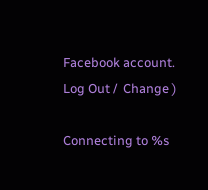Facebook account. Log Out /  Change )

Connecting to %s